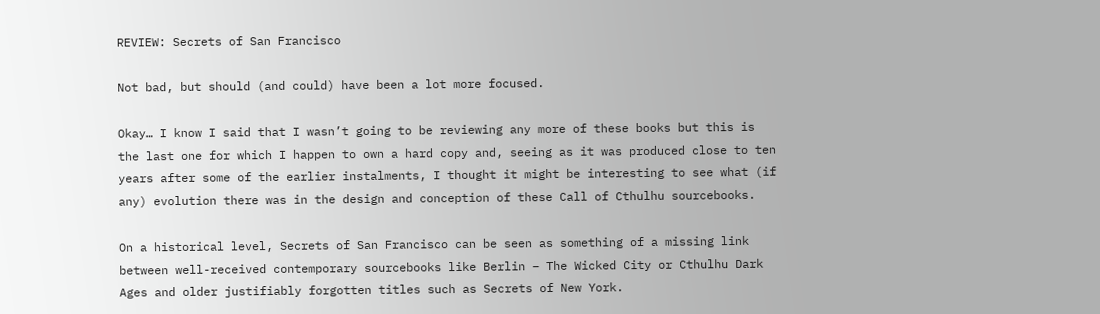REVIEW: Secrets of San Francisco

Not bad, but should (and could) have been a lot more focused.

Okay… I know I said that I wasn’t going to be reviewing any more of these books but this is the last one for which I happen to own a hard copy and, seeing as it was produced close to ten years after some of the earlier instalments, I thought it might be interesting to see what (if any) evolution there was in the design and conception of these Call of Cthulhu sourcebooks.

On a historical level, Secrets of San Francisco can be seen as something of a missing link between well-received contemporary sourcebooks like Berlin – The Wicked City or Cthulhu Dark Ages and older justifiably forgotten titles such as Secrets of New York.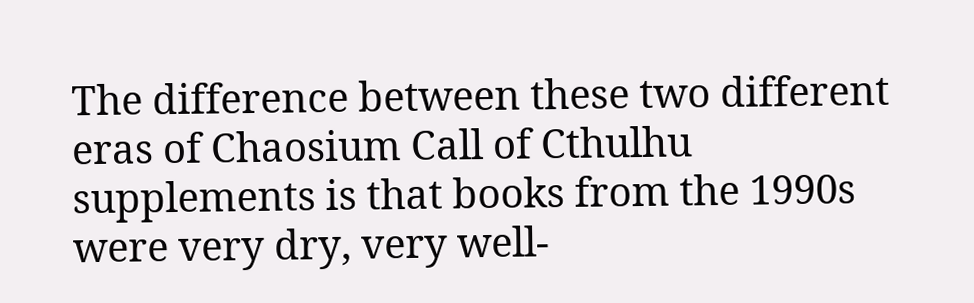The difference between these two different eras of Chaosium Call of Cthulhu supplements is that books from the 1990s were very dry, very well-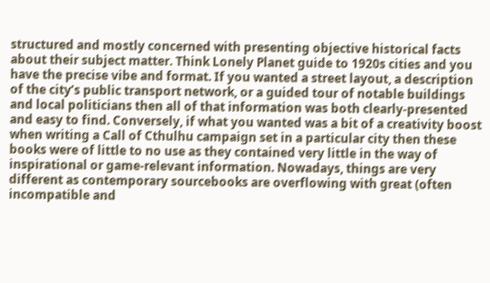structured and mostly concerned with presenting objective historical facts about their subject matter. Think Lonely Planet guide to 1920s cities and you have the precise vibe and format. If you wanted a street layout, a description of the city’s public transport network, or a guided tour of notable buildings and local politicians then all of that information was both clearly-presented and easy to find. Conversely, if what you wanted was a bit of a creativity boost when writing a Call of Cthulhu campaign set in a particular city then these books were of little to no use as they contained very little in the way of inspirational or game-relevant information. Nowadays, things are very different as contemporary sourcebooks are overflowing with great (often incompatible and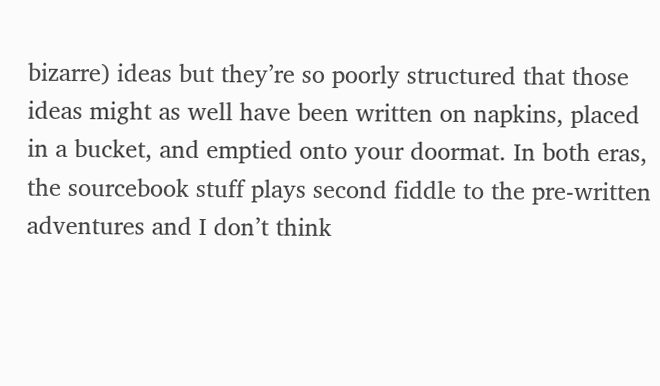bizarre) ideas but they’re so poorly structured that those ideas might as well have been written on napkins, placed in a bucket, and emptied onto your doormat. In both eras, the sourcebook stuff plays second fiddle to the pre-written adventures and I don’t think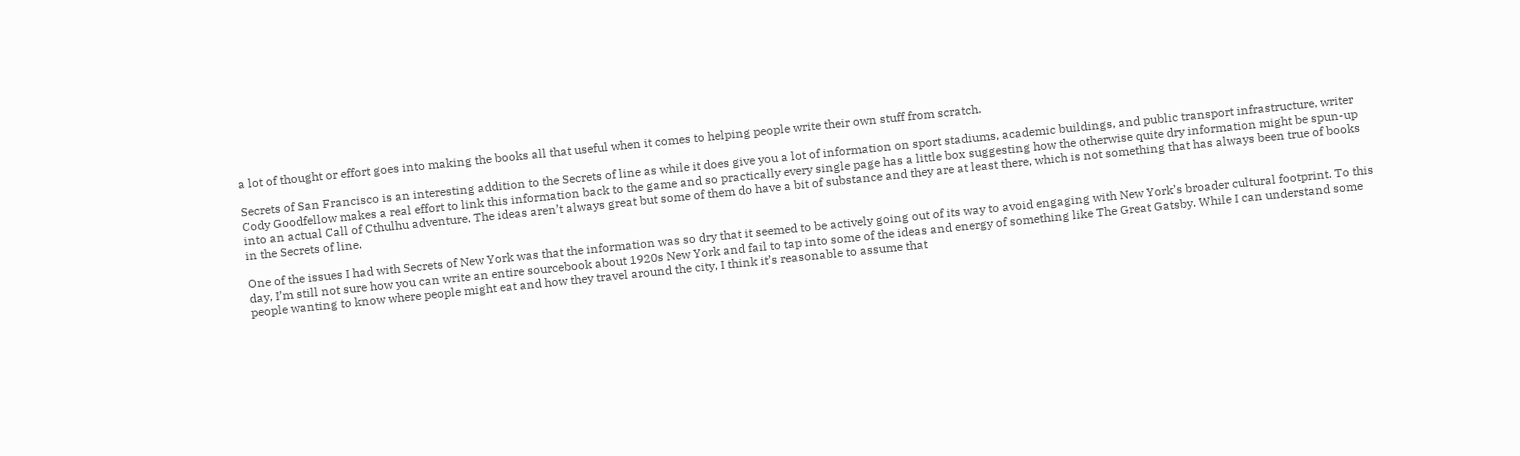a lot of thought or effort goes into making the books all that useful when it comes to helping people write their own stuff from scratch.

Secrets of San Francisco is an interesting addition to the Secrets of line as while it does give you a lot of information on sport stadiums, academic buildings, and public transport infrastructure, writer Cody Goodfellow makes a real effort to link this information back to the game and so practically every single page has a little box suggesting how the otherwise quite dry information might be spun-up into an actual Call of Cthulhu adventure. The ideas aren’t always great but some of them do have a bit of substance and they are at least there, which is not something that has always been true of books in the Secrets of line.

One of the issues I had with Secrets of New York was that the information was so dry that it seemed to be actively going out of its way to avoid engaging with New York’s broader cultural footprint. To this day, I’m still not sure how you can write an entire sourcebook about 1920s New York and fail to tap into some of the ideas and energy of something like The Great Gatsby. While I can understand some people wanting to know where people might eat and how they travel around the city, I think it’s reasonable to assume that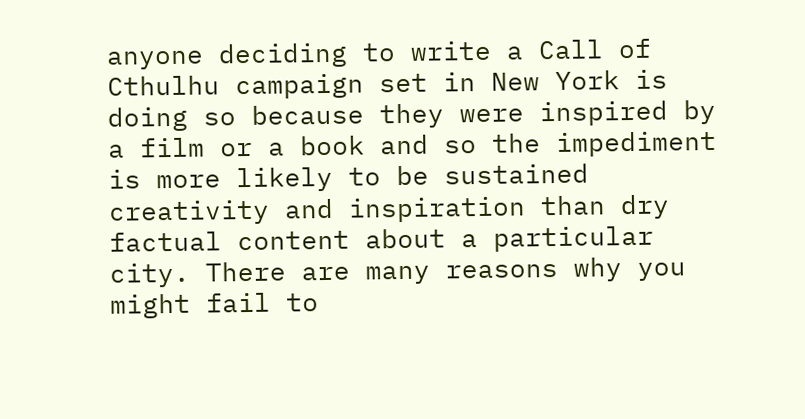anyone deciding to write a Call of Cthulhu campaign set in New York is doing so because they were inspired by a film or a book and so the impediment is more likely to be sustained creativity and inspiration than dry factual content about a particular city. There are many reasons why you might fail to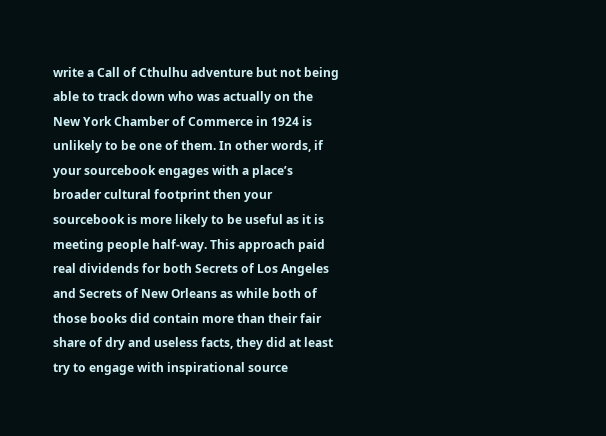write a Call of Cthulhu adventure but not being able to track down who was actually on the New York Chamber of Commerce in 1924 is unlikely to be one of them. In other words, if your sourcebook engages with a place’s broader cultural footprint then your sourcebook is more likely to be useful as it is meeting people half-way. This approach paid real dividends for both Secrets of Los Angeles and Secrets of New Orleans as while both of those books did contain more than their fair share of dry and useless facts, they did at least try to engage with inspirational source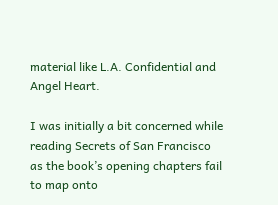material like L.A. Confidential and Angel Heart.

I was initially a bit concerned while reading Secrets of San Francisco as the book’s opening chapters fail to map onto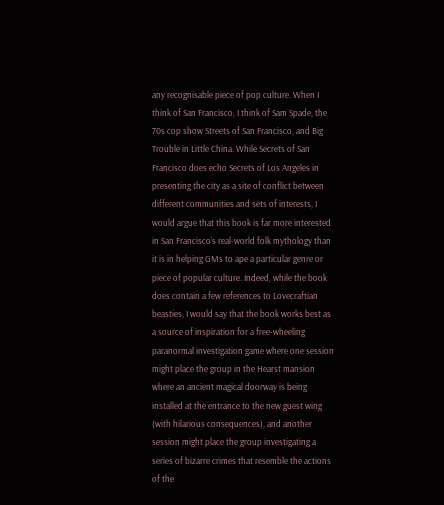any recognisable piece of pop culture. When I think of San Francisco, I think of Sam Spade, the 70s cop show Streets of San Francisco, and Big Trouble in Little China. While Secrets of San Francisco does echo Secrets of Los Angeles in presenting the city as a site of conflict between different communities and sets of interests, I would argue that this book is far more interested in San Francisco’s real-world folk mythology than it is in helping GMs to ape a particular genre or piece of popular culture. Indeed, while the book does contain a few references to Lovecraftian beasties, I would say that the book works best as a source of inspiration for a free-wheeling paranormal investigation game where one session might place the group in the Hearst mansion where an ancient magical doorway is being installed at the entrance to the new guest wing (with hilarious consequences), and another session might place the group investigating a series of bizarre crimes that resemble the actions of the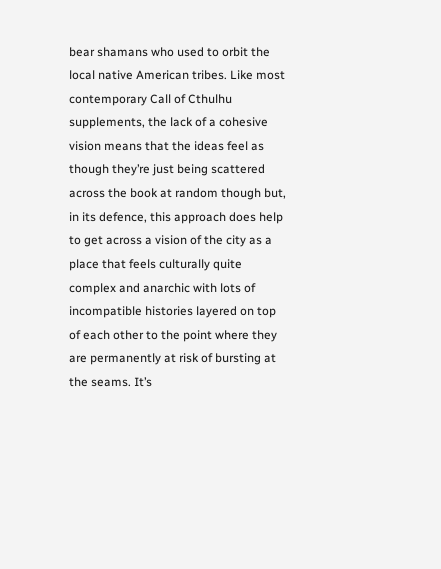bear shamans who used to orbit the local native American tribes. Like most contemporary Call of Cthulhu supplements, the lack of a cohesive vision means that the ideas feel as though they’re just being scattered across the book at random though but, in its defence, this approach does help to get across a vision of the city as a place that feels culturally quite complex and anarchic with lots of incompatible histories layered on top of each other to the point where they are permanently at risk of bursting at the seams. It’s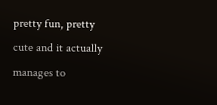pretty fun, pretty cute and it actually manages to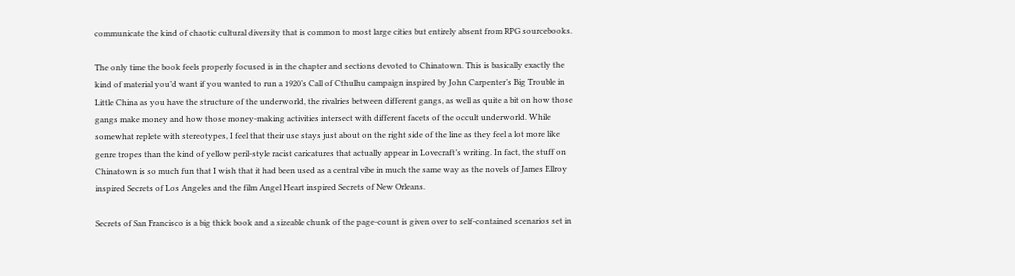communicate the kind of chaotic cultural diversity that is common to most large cities but entirely absent from RPG sourcebooks.

The only time the book feels properly focused is in the chapter and sections devoted to Chinatown. This is basically exactly the kind of material you’d want if you wanted to run a 1920’s Call of Cthulhu campaign inspired by John Carpenter’s Big Trouble in Little China as you have the structure of the underworld, the rivalries between different gangs, as well as quite a bit on how those gangs make money and how those money-making activities intersect with different facets of the occult underworld. While somewhat replete with stereotypes, I feel that their use stays just about on the right side of the line as they feel a lot more like genre tropes than the kind of yellow peril-style racist caricatures that actually appear in Lovecraft’s writing. In fact, the stuff on Chinatown is so much fun that I wish that it had been used as a central vibe in much the same way as the novels of James Ellroy inspired Secrets of Los Angeles and the film Angel Heart inspired Secrets of New Orleans.

Secrets of San Francisco is a big thick book and a sizeable chunk of the page-count is given over to self-contained scenarios set in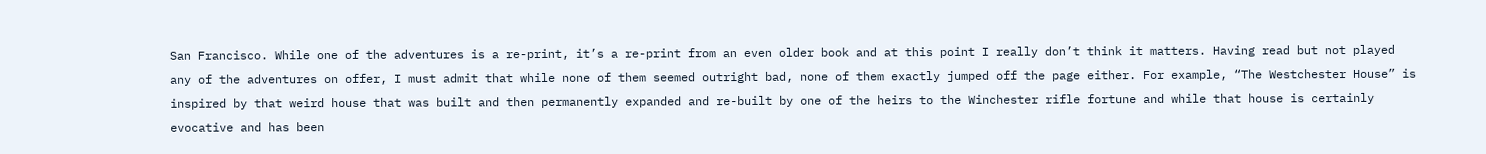San Francisco. While one of the adventures is a re-print, it’s a re-print from an even older book and at this point I really don’t think it matters. Having read but not played any of the adventures on offer, I must admit that while none of them seemed outright bad, none of them exactly jumped off the page either. For example, “The Westchester House” is inspired by that weird house that was built and then permanently expanded and re-built by one of the heirs to the Winchester rifle fortune and while that house is certainly evocative and has been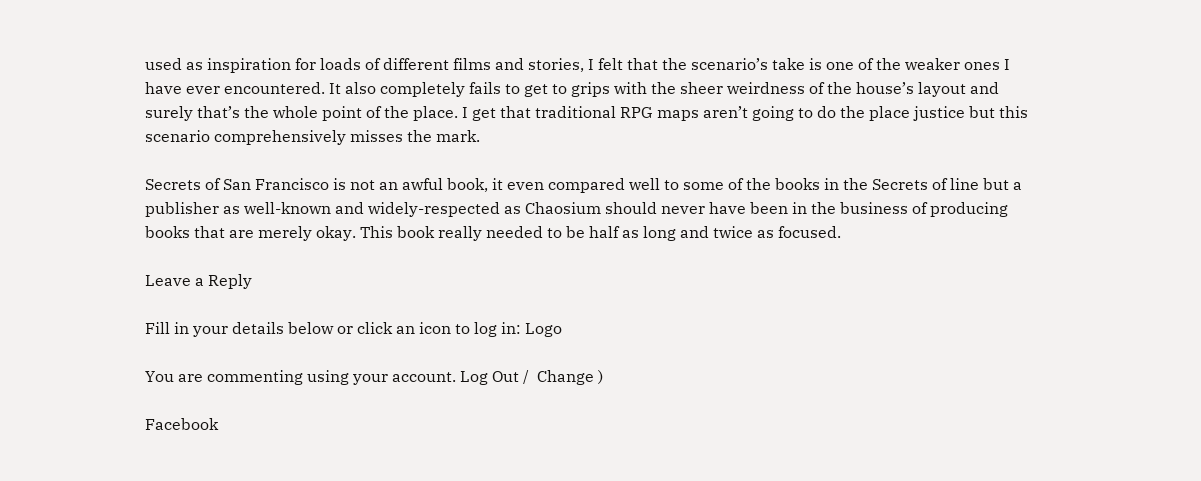used as inspiration for loads of different films and stories, I felt that the scenario’s take is one of the weaker ones I have ever encountered. It also completely fails to get to grips with the sheer weirdness of the house’s layout and surely that’s the whole point of the place. I get that traditional RPG maps aren’t going to do the place justice but this scenario comprehensively misses the mark.

Secrets of San Francisco is not an awful book, it even compared well to some of the books in the Secrets of line but a publisher as well-known and widely-respected as Chaosium should never have been in the business of producing books that are merely okay. This book really needed to be half as long and twice as focused.

Leave a Reply

Fill in your details below or click an icon to log in: Logo

You are commenting using your account. Log Out /  Change )

Facebook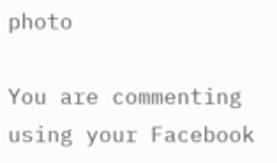photo

You are commenting using your Facebook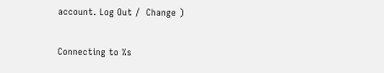account. Log Out /  Change )

Connecting to %s